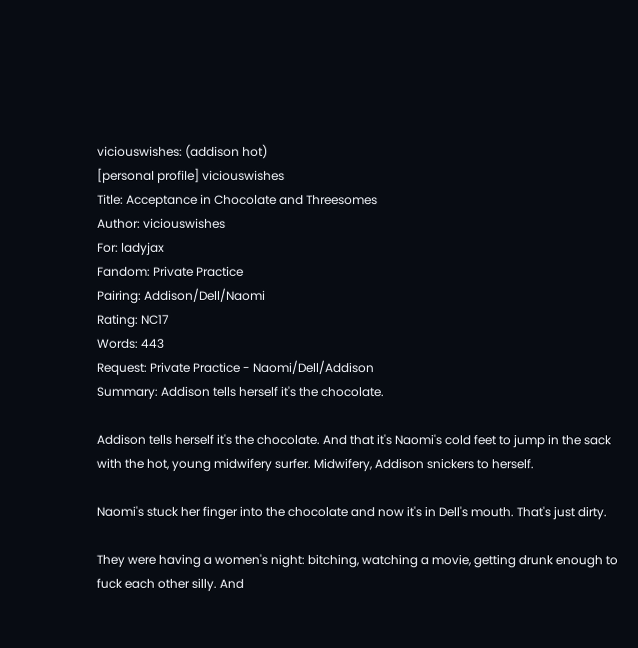viciouswishes: (addison hot)
[personal profile] viciouswishes
Title: Acceptance in Chocolate and Threesomes
Author: viciouswishes
For: ladyjax
Fandom: Private Practice
Pairing: Addison/Dell/Naomi
Rating: NC17
Words: 443
Request: Private Practice - Naomi/Dell/Addison
Summary: Addison tells herself it's the chocolate.

Addison tells herself it's the chocolate. And that it's Naomi's cold feet to jump in the sack with the hot, young midwifery surfer. Midwifery, Addison snickers to herself.

Naomi's stuck her finger into the chocolate and now it's in Dell's mouth. That's just dirty.

They were having a women's night: bitching, watching a movie, getting drunk enough to fuck each other silly. And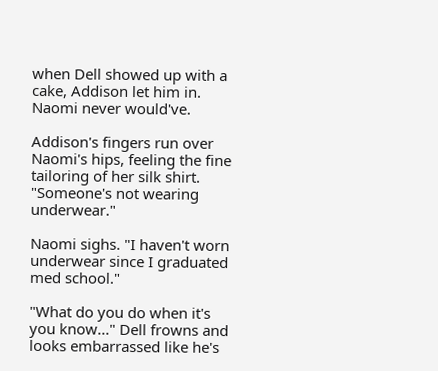when Dell showed up with a cake, Addison let him in. Naomi never would've.

Addison's fingers run over Naomi's hips, feeling the fine tailoring of her silk shirt. "Someone's not wearing underwear."

Naomi sighs. "I haven't worn underwear since I graduated med school."

"What do you do when it's you know..." Dell frowns and looks embarrassed like he's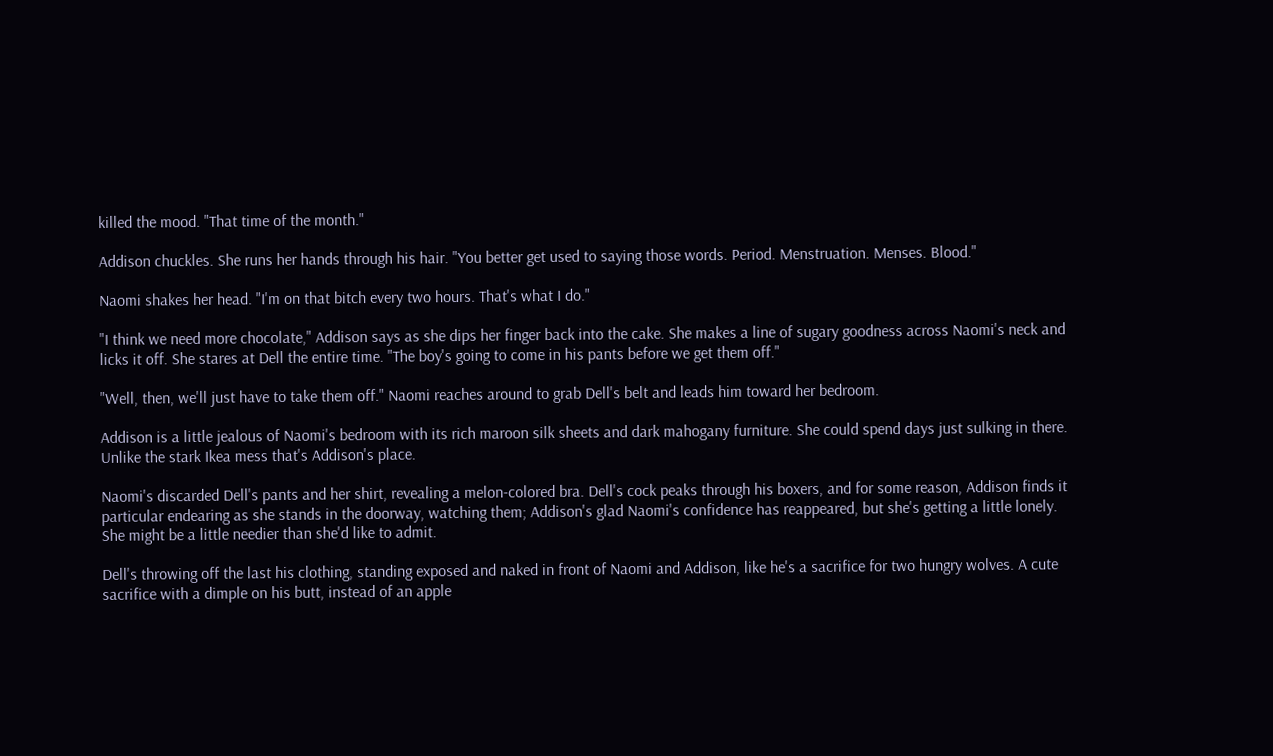killed the mood. "That time of the month."

Addison chuckles. She runs her hands through his hair. "You better get used to saying those words. Period. Menstruation. Menses. Blood."

Naomi shakes her head. "I'm on that bitch every two hours. That's what I do."

"I think we need more chocolate," Addison says as she dips her finger back into the cake. She makes a line of sugary goodness across Naomi's neck and licks it off. She stares at Dell the entire time. "The boy's going to come in his pants before we get them off."

"Well, then, we'll just have to take them off." Naomi reaches around to grab Dell's belt and leads him toward her bedroom.

Addison is a little jealous of Naomi's bedroom with its rich maroon silk sheets and dark mahogany furniture. She could spend days just sulking in there. Unlike the stark Ikea mess that's Addison's place.

Naomi's discarded Dell's pants and her shirt, revealing a melon-colored bra. Dell's cock peaks through his boxers, and for some reason, Addison finds it particular endearing as she stands in the doorway, watching them; Addison's glad Naomi's confidence has reappeared, but she's getting a little lonely. She might be a little needier than she'd like to admit.

Dell's throwing off the last his clothing, standing exposed and naked in front of Naomi and Addison, like he's a sacrifice for two hungry wolves. A cute sacrifice with a dimple on his butt, instead of an apple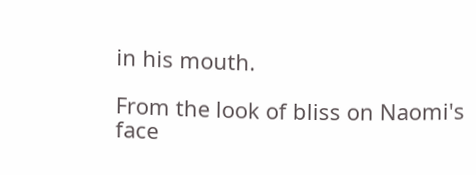in his mouth.

From the look of bliss on Naomi's face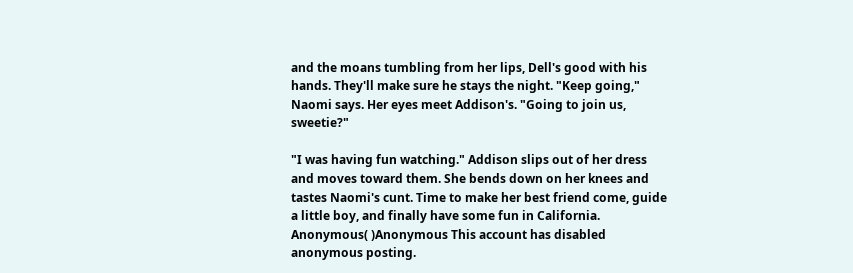and the moans tumbling from her lips, Dell's good with his hands. They'll make sure he stays the night. "Keep going," Naomi says. Her eyes meet Addison's. "Going to join us, sweetie?"

"I was having fun watching." Addison slips out of her dress and moves toward them. She bends down on her knees and tastes Naomi's cunt. Time to make her best friend come, guide a little boy, and finally have some fun in California.
Anonymous( )Anonymous This account has disabled anonymous posting.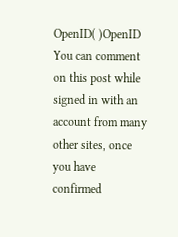OpenID( )OpenID You can comment on this post while signed in with an account from many other sites, once you have confirmed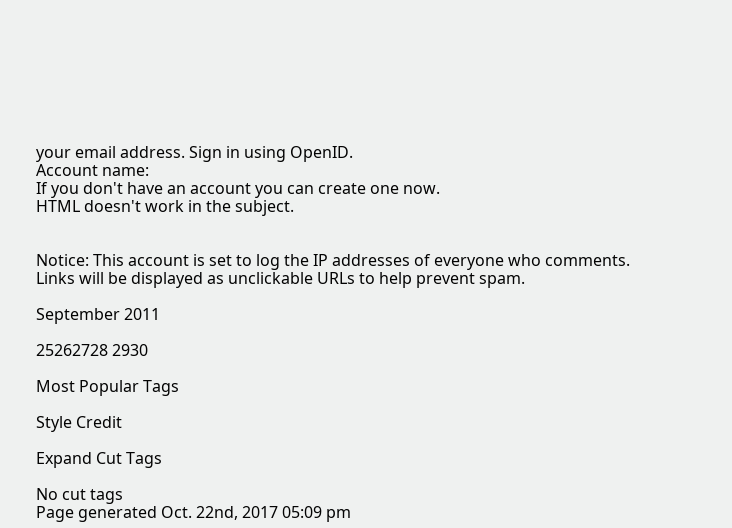your email address. Sign in using OpenID.
Account name:
If you don't have an account you can create one now.
HTML doesn't work in the subject.


Notice: This account is set to log the IP addresses of everyone who comments.
Links will be displayed as unclickable URLs to help prevent spam.

September 2011

25262728 2930

Most Popular Tags

Style Credit

Expand Cut Tags

No cut tags
Page generated Oct. 22nd, 2017 05:09 pm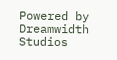Powered by Dreamwidth Studios